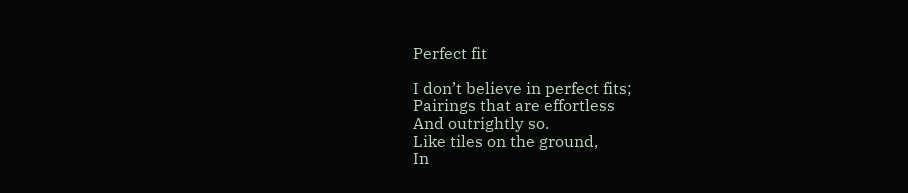Perfect fit

I don’t believe in perfect fits;
Pairings that are effortless
And outrightly so.
Like tiles on the ground,
In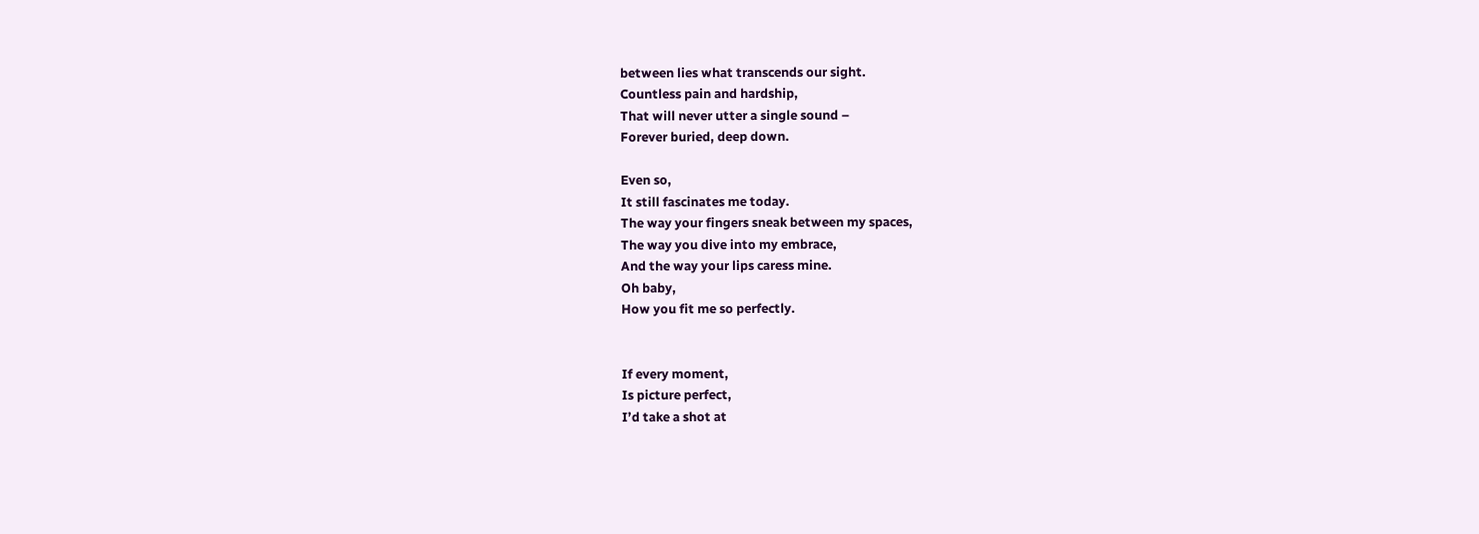between lies what transcends our sight.
Countless pain and hardship,
That will never utter a single sound –
Forever buried, deep down.

Even so,
It still fascinates me today.
The way your fingers sneak between my spaces,
The way you dive into my embrace,
And the way your lips caress mine.
Oh baby,
How you fit me so perfectly.


If every moment,
Is picture perfect,
I’d take a shot at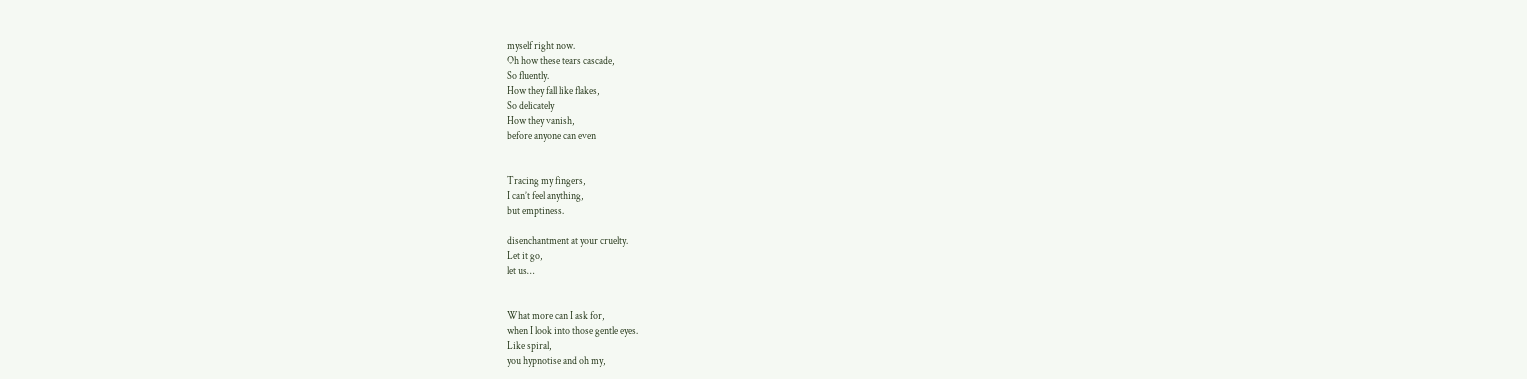myself right now.
Oh how these tears cascade,
So fluently.
How they fall like flakes,
So delicately
How they vanish,
before anyone can even


Tracing my fingers,
I can’t feel anything,
but emptiness.

disenchantment at your cruelty.
Let it go,
let us…


What more can I ask for,
when I look into those gentle eyes.
Like spiral,
you hypnotise and oh my,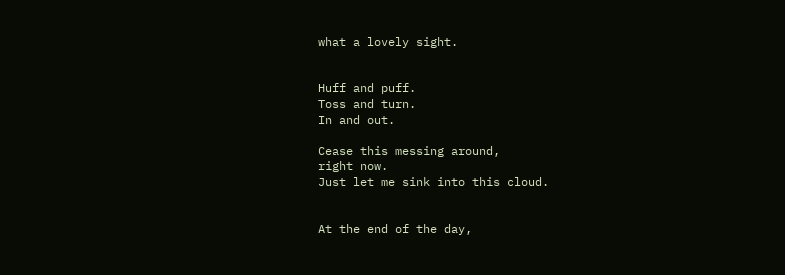what a lovely sight.


Huff and puff.
Toss and turn.
In and out.

Cease this messing around,
right now.
Just let me sink into this cloud.


At the end of the day,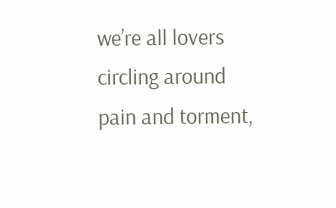we’re all lovers
circling around pain and torment,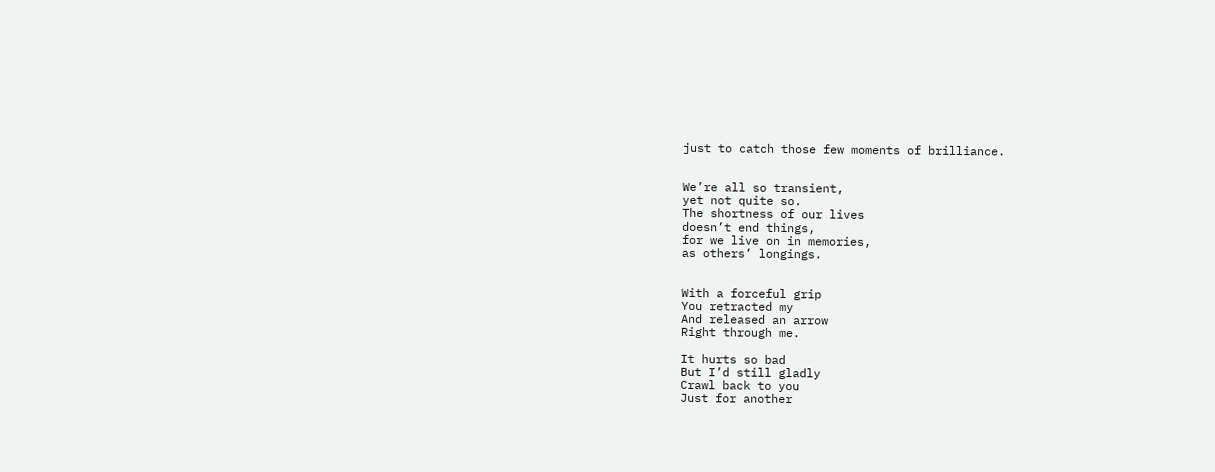just to catch those few moments of brilliance.


We’re all so transient,
yet not quite so.
The shortness of our lives
doesn’t end things,
for we live on in memories,
as others’ longings.


With a forceful grip
You retracted my
And released an arrow
Right through me.

It hurts so bad
But I’d still gladly
Crawl back to you
Just for another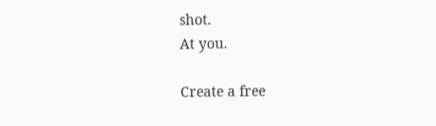shot.
At you.

Create a free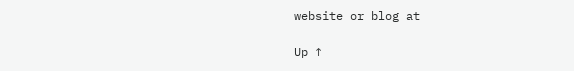website or blog at

Up ↑